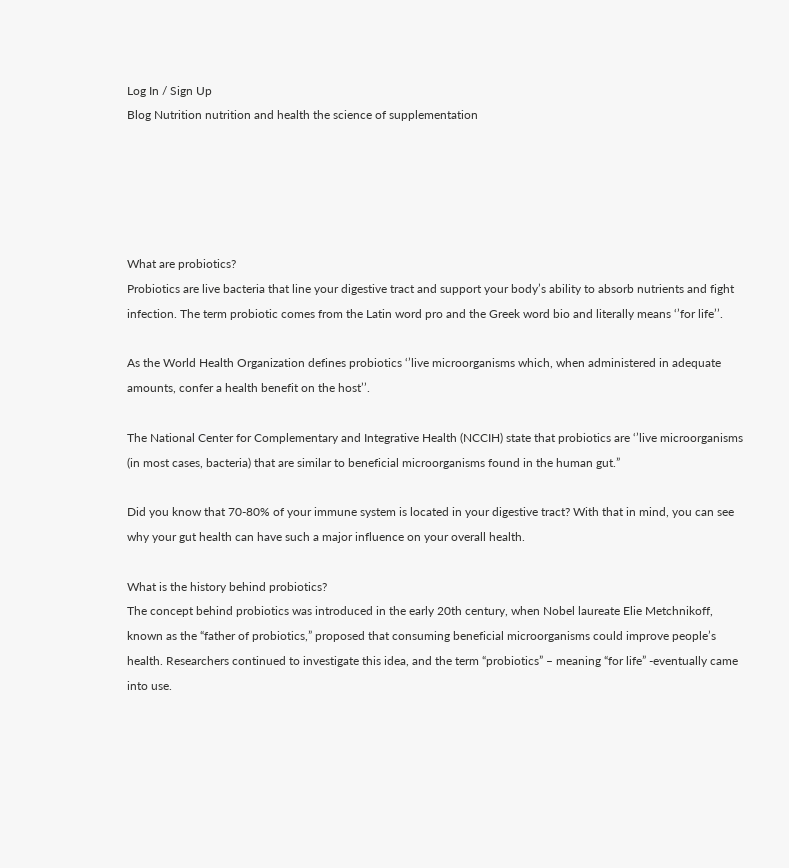Log In / Sign Up
Blog Nutrition nutrition and health the science of supplementation





What are probiotics?
Probiotics are live bacteria that line your digestive tract and support your body’s ability to absorb nutrients and fight infection. The term probiotic comes from the Latin word pro and the Greek word bio and literally means ‘’for life’’.

As the World Health Organization defines probiotics ‘’live microorganisms which, when administered in adequate amounts, confer a health benefit on the host’’.

The National Center for Complementary and Integrative Health (NCCIH) state that probiotics are ‘’live microorganisms (in most cases, bacteria) that are similar to beneficial microorganisms found in the human gut.”

Did you know that 70-80% of your immune system is located in your digestive tract? With that in mind, you can see why your gut health can have such a major influence on your overall health.

What is the history behind probiotics?
The concept behind probiotics was introduced in the early 20th century, when Nobel laureate Elie Metchnikoff, known as the “father of probiotics,” proposed that consuming beneficial microorganisms could improve people’s health. Researchers continued to investigate this idea, and the term “probiotics” – meaning “for life” -eventually came into use.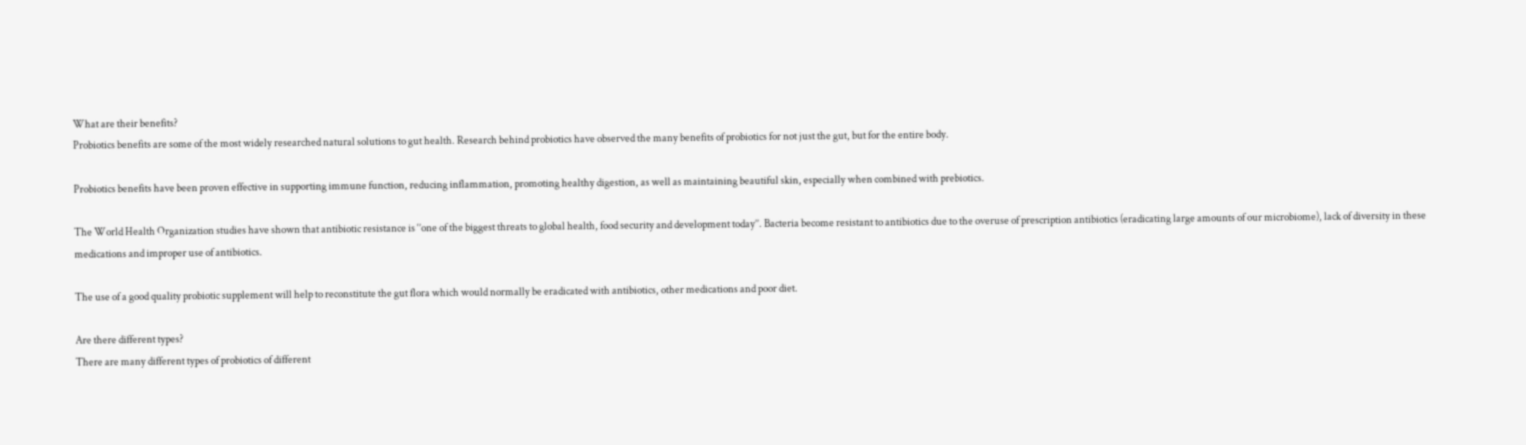What are their benefits?
Probiotics benefits are some of the most widely researched natural solutions to gut health. Research behind probiotics have observed the many benefits of probiotics for not just the gut, but for the entire body.

Probiotics benefits have been proven effective in supporting immune function, reducing inflammation, promoting healthy digestion, as well as maintaining beautiful skin, especially when combined with prebiotics.

The World Health Organization studies have shown that antibiotic resistance is ‘’one of the biggest threats to global health, food security and development today’’. Bacteria become resistant to antibiotics due to the overuse of prescription antibiotics (eradicating large amounts of our microbiome), lack of diversity in these medications and improper use of antibiotics.

The use of a good quality probiotic supplement will help to reconstitute the gut flora which would normally be eradicated with antibiotics, other medications and poor diet.

Are there different types?
There are many different types of probiotics of different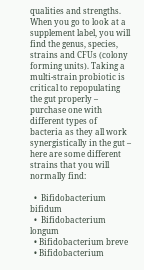qualities and strengths. When you go to look at a supplement label, you will find the genus, species, strains and CFUs (colony forming units). Taking a multi-strain probiotic is critical to repopulating the gut properly – purchase one with different types of bacteria as they all work synergistically in the gut – here are some different strains that you will normally find:

  •  Bifidobacterium bifidum
  •  Bifidobacterium longum
  • Bifidobacterium breve
  • Bifidobacterium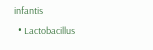infantis
  • Lactobacillus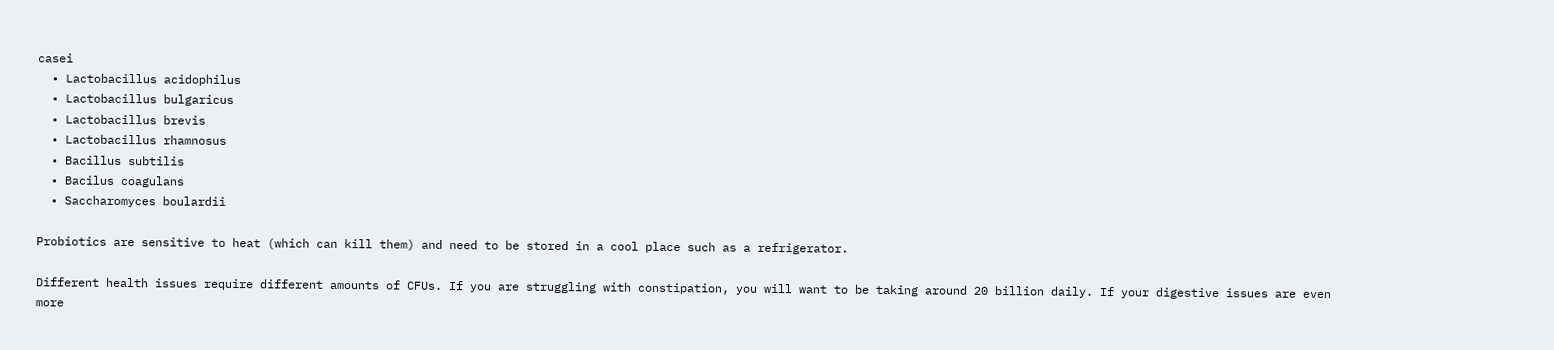casei
  • Lactobacillus acidophilus
  • Lactobacillus bulgaricus
  • Lactobacillus brevis
  • Lactobacillus rhamnosus
  • Bacillus subtilis
  • Bacilus coagulans
  • Saccharomyces boulardii

Probiotics are sensitive to heat (which can kill them) and need to be stored in a cool place such as a refrigerator.

Different health issues require different amounts of CFUs. If you are struggling with constipation, you will want to be taking around 20 billion daily. If your digestive issues are even more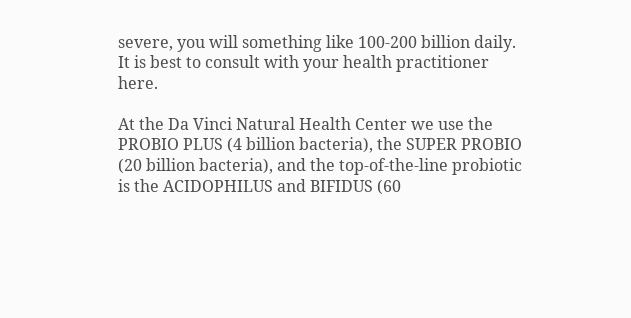severe, you will something like 100-200 billion daily. It is best to consult with your health practitioner here.

At the Da Vinci Natural Health Center we use the PROBIO PLUS (4 billion bacteria), the SUPER PROBIO (20 billion bacteria), and the top-of-the-line probiotic is the ACIDOPHILUS and BIFIDUS (60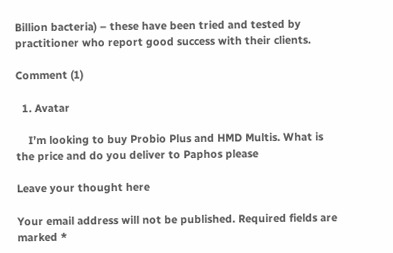Billion bacteria) – these have been tried and tested by practitioner who report good success with their clients.

Comment (1)

  1. Avatar

    I’m looking to buy Probio Plus and HMD Multis. What is the price and do you deliver to Paphos please

Leave your thought here

Your email address will not be published. Required fields are marked *